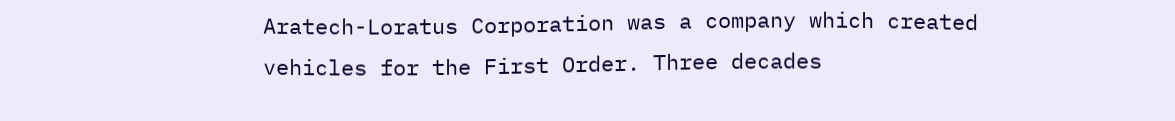Aratech-Loratus Corporation was a company which created vehicles for the First Order. Three decades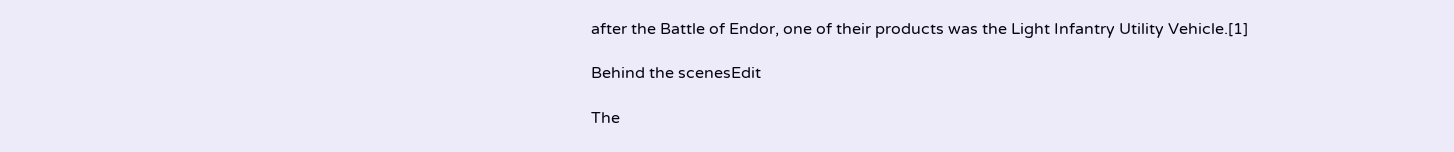after the Battle of Endor, one of their products was the Light Infantry Utility Vehicle.[1]

Behind the scenesEdit

The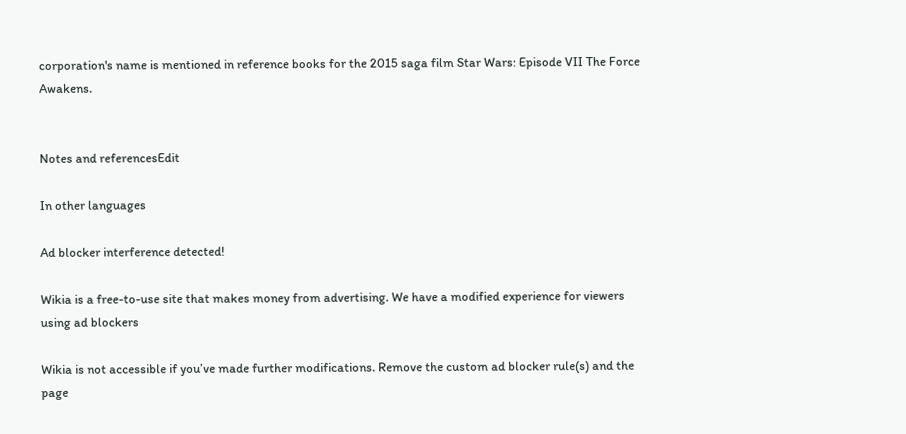corporation's name is mentioned in reference books for the 2015 saga film Star Wars: Episode VII The Force Awakens.


Notes and referencesEdit

In other languages

Ad blocker interference detected!

Wikia is a free-to-use site that makes money from advertising. We have a modified experience for viewers using ad blockers

Wikia is not accessible if you’ve made further modifications. Remove the custom ad blocker rule(s) and the page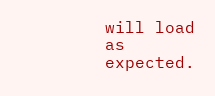will load as expected.